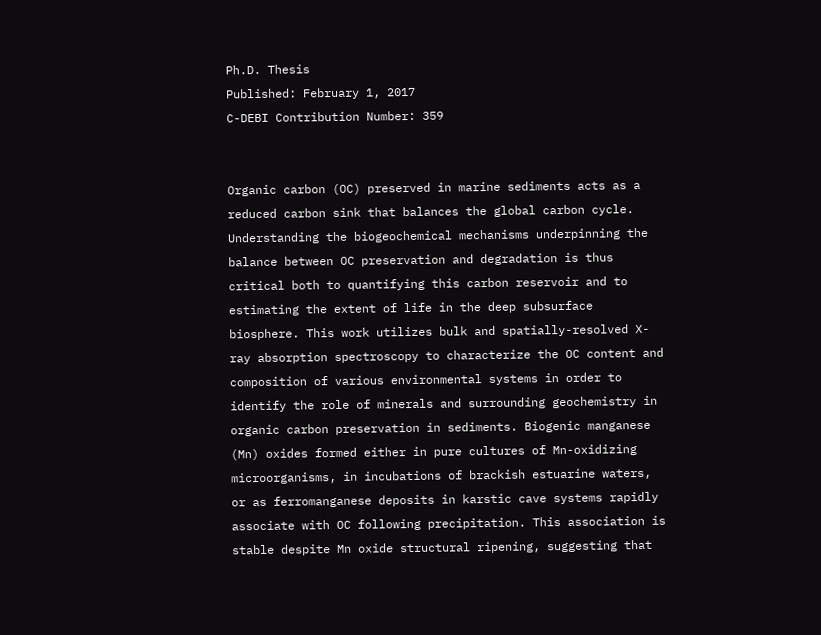Ph.D. Thesis
Published: February 1, 2017
C-DEBI Contribution Number: 359


Organic carbon (OC) preserved in marine sediments acts as a reduced carbon sink that balances the global carbon cycle. Understanding the biogeochemical mechanisms underpinning the balance between OC preservation and degradation is thus critical both to quantifying this carbon reservoir and to estimating the extent of life in the deep subsurface biosphere. This work utilizes bulk and spatially-resolved X-ray absorption spectroscopy to characterize the OC content and composition of various environmental systems in order to identify the role of minerals and surrounding geochemistry in organic carbon preservation in sediments. Biogenic manganese (Mn) oxides formed either in pure cultures of Mn-oxidizing microorganisms, in incubations of brackish estuarine waters, or as ferromanganese deposits in karstic cave systems rapidly associate with OC following precipitation. This association is stable despite Mn oxide structural ripening, suggesting that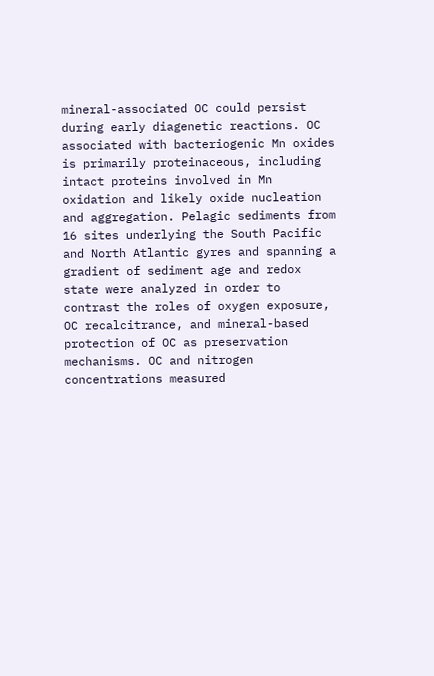mineral-associated OC could persist during early diagenetic reactions. OC associated with bacteriogenic Mn oxides is primarily proteinaceous, including intact proteins involved in Mn oxidation and likely oxide nucleation and aggregation. Pelagic sediments from 16 sites underlying the South Pacific and North Atlantic gyres and spanning a gradient of sediment age and redox state were analyzed in order to contrast the roles of oxygen exposure, OC recalcitrance, and mineral-based protection of OC as preservation mechanisms. OC and nitrogen concentrations measured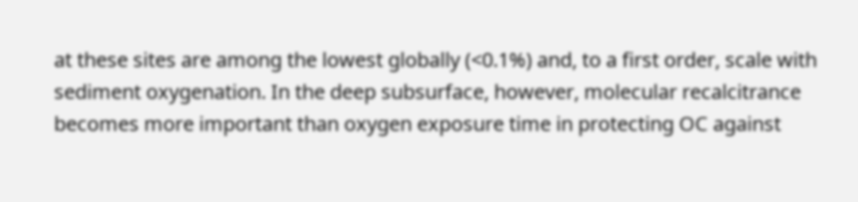at these sites are among the lowest globally (<0.1%) and, to a first order, scale with sediment oxygenation. In the deep subsurface, however, molecular recalcitrance becomes more important than oxygen exposure time in protecting OC against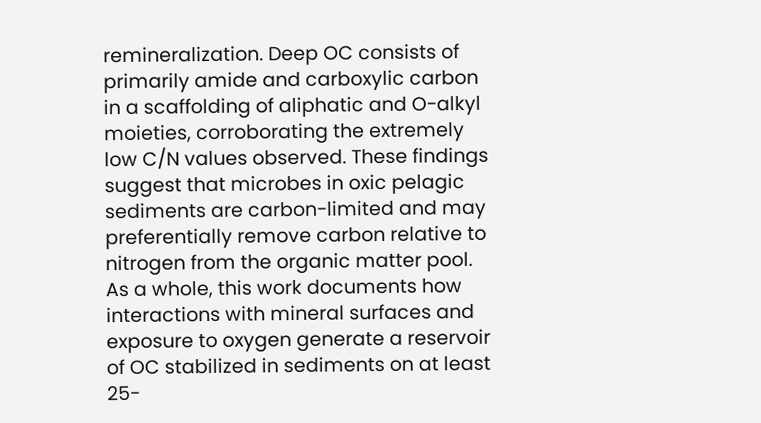remineralization. Deep OC consists of primarily amide and carboxylic carbon in a scaffolding of aliphatic and O-alkyl moieties, corroborating the extremely low C/N values observed. These findings suggest that microbes in oxic pelagic sediments are carbon-limited and may preferentially remove carbon relative to nitrogen from the organic matter pool. As a whole, this work documents how interactions with mineral surfaces and exposure to oxygen generate a reservoir of OC stabilized in sediments on at least 25-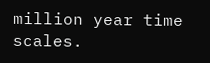million year time scales.